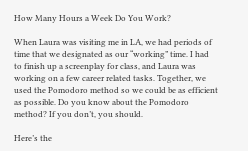How Many Hours a Week Do You Work?

When Laura was visiting me in LA, we had periods of time that we designated as our “working” time. I had to finish up a screenplay for class, and Laura was working on a few career related tasks. Together, we used the Pomodoro method so we could be as efficient as possible. Do you know about the Pomodoro method? If you don’t, you should.

Here’s the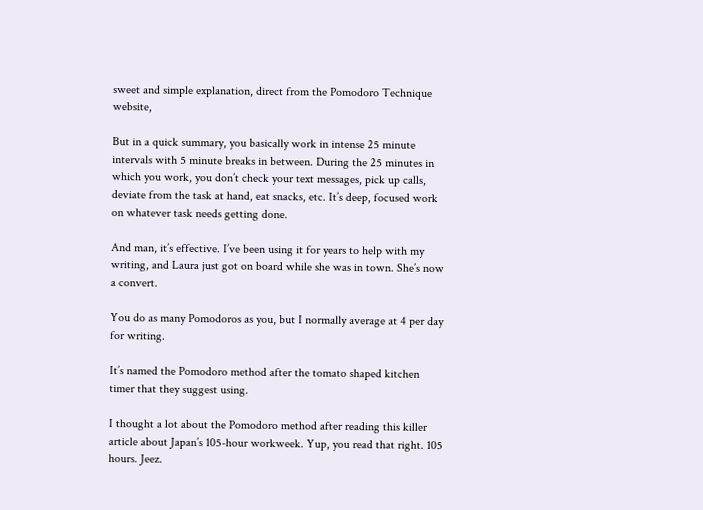sweet and simple explanation, direct from the Pomodoro Technique website,

But in a quick summary, you basically work in intense 25 minute intervals with 5 minute breaks in between. During the 25 minutes in which you work, you don’t check your text messages, pick up calls, deviate from the task at hand, eat snacks, etc. It’s deep, focused work on whatever task needs getting done.

And man, it’s effective. I’ve been using it for years to help with my writing, and Laura just got on board while she was in town. She’s now a convert.

You do as many Pomodoros as you, but I normally average at 4 per day for writing.

It’s named the Pomodoro method after the tomato shaped kitchen timer that they suggest using.

I thought a lot about the Pomodoro method after reading this killer article about Japan’s 105-hour workweek. Yup, you read that right. 105 hours. Jeez.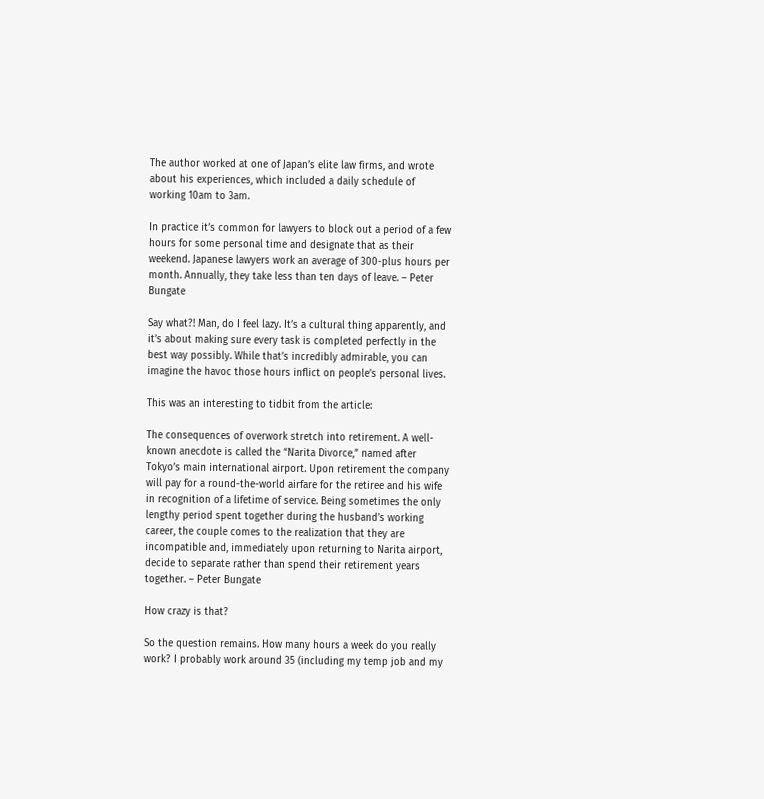The author worked at one of Japan’s elite law firms, and wrote about his experiences, which included a daily schedule of working 10am to 3am.

In practice it’s common for lawyers to block out a period of a few hours for some personal time and designate that as their weekend. Japanese lawyers work an average of 300-plus hours per month. Annually, they take less than ten days of leave. – Peter Bungate

Say what?! Man, do I feel lazy. It’s a cultural thing apparently, and it’s about making sure every task is completed perfectly in the best way possibly. While that’s incredibly admirable, you can imagine the havoc those hours inflict on people’s personal lives.

This was an interesting to tidbit from the article:

The consequences of overwork stretch into retirement. A well-known anecdote is called the “Narita Divorce,” named after Tokyo’s main international airport. Upon retirement the company will pay for a round-the-world airfare for the retiree and his wife in recognition of a lifetime of service. Being sometimes the only lengthy period spent together during the husband’s working career, the couple comes to the realization that they are incompatible and, immediately upon returning to Narita airport, decide to separate rather than spend their retirement years together. – Peter Bungate

How crazy is that?

So the question remains. How many hours a week do you really work? I probably work around 35 (including my temp job and my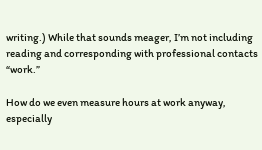writing.) While that sounds meager, I’m not including reading and corresponding with professional contacts “work.”

How do we even measure hours at work anyway, especially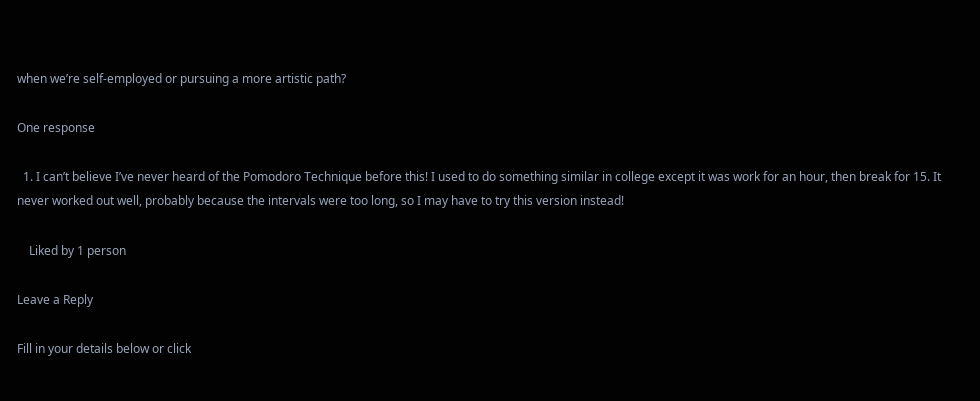when we’re self-employed or pursuing a more artistic path?

One response

  1. I can’t believe I’ve never heard of the Pomodoro Technique before this! I used to do something similar in college except it was work for an hour, then break for 15. It never worked out well, probably because the intervals were too long, so I may have to try this version instead!

    Liked by 1 person

Leave a Reply

Fill in your details below or click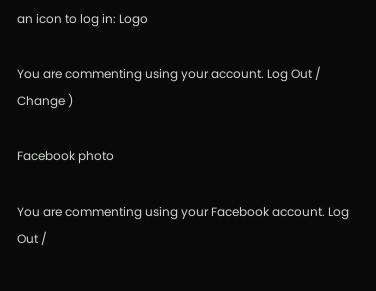an icon to log in: Logo

You are commenting using your account. Log Out /  Change )

Facebook photo

You are commenting using your Facebook account. Log Out /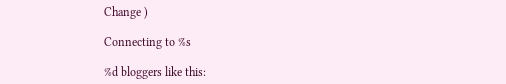Change )

Connecting to %s

%d bloggers like this: